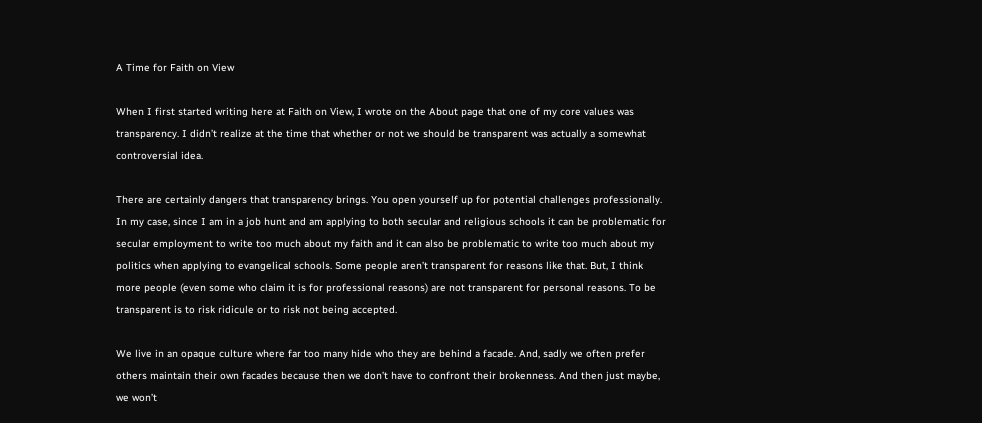A Time for Faith on View

When I first started writing here at Faith on View, I wrote on the About page that one of my core values was transparency. I didn’t realize at the time that whether or not we should be transparent was actually a somewhat controversial idea.

There are certainly dangers that transparency brings. You open yourself up for potential challenges professionally. In my case, since I am in a job hunt and am applying to both secular and religious schools it can be problematic for secular employment to write too much about my faith and it can also be problematic to write too much about my politics when applying to evangelical schools. Some people aren’t transparent for reasons like that. But, I think more people (even some who claim it is for professional reasons) are not transparent for personal reasons. To be transparent is to risk ridicule or to risk not being accepted.

We live in an opaque culture where far too many hide who they are behind a facade. And, sadly we often prefer others maintain their own facades because then we don’t have to confront their brokenness. And then just maybe, we won’t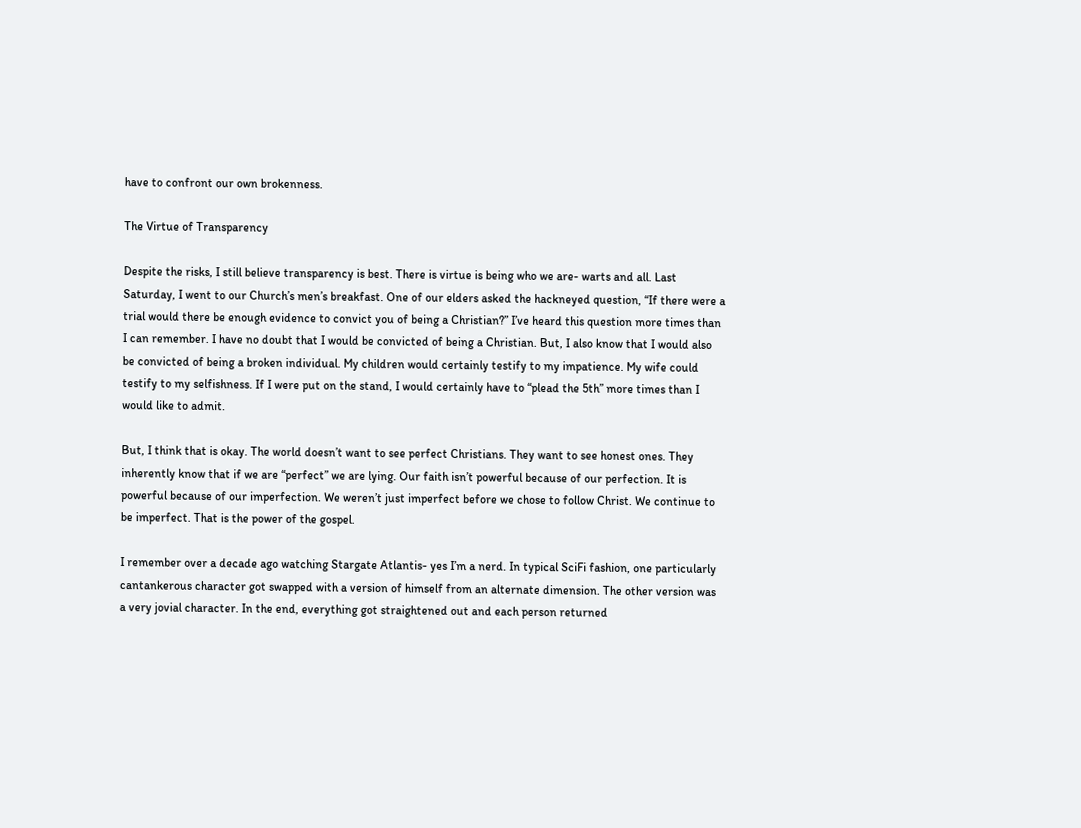have to confront our own brokenness.

The Virtue of Transparency

Despite the risks, I still believe transparency is best. There is virtue is being who we are- warts and all. Last Saturday, I went to our Church’s men’s breakfast. One of our elders asked the hackneyed question, “If there were a trial would there be enough evidence to convict you of being a Christian?” I’ve heard this question more times than I can remember. I have no doubt that I would be convicted of being a Christian. But, I also know that I would also be convicted of being a broken individual. My children would certainly testify to my impatience. My wife could testify to my selfishness. If I were put on the stand, I would certainly have to “plead the 5th” more times than I would like to admit.

But, I think that is okay. The world doesn’t want to see perfect Christians. They want to see honest ones. They inherently know that if we are “perfect” we are lying. Our faith isn’t powerful because of our perfection. It is powerful because of our imperfection. We weren’t just imperfect before we chose to follow Christ. We continue to be imperfect. That is the power of the gospel.

I remember over a decade ago watching Stargate Atlantis- yes I’m a nerd. In typical SciFi fashion, one particularly cantankerous character got swapped with a version of himself from an alternate dimension. The other version was a very jovial character. In the end, everything got straightened out and each person returned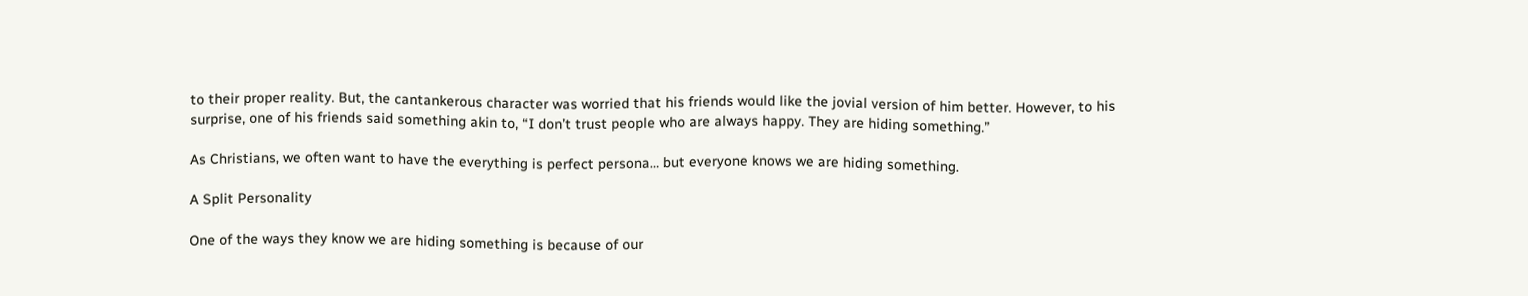to their proper reality. But, the cantankerous character was worried that his friends would like the jovial version of him better. However, to his surprise, one of his friends said something akin to, “I don’t trust people who are always happy. They are hiding something.”

As Christians, we often want to have the everything is perfect persona… but everyone knows we are hiding something.

A Split Personality

One of the ways they know we are hiding something is because of our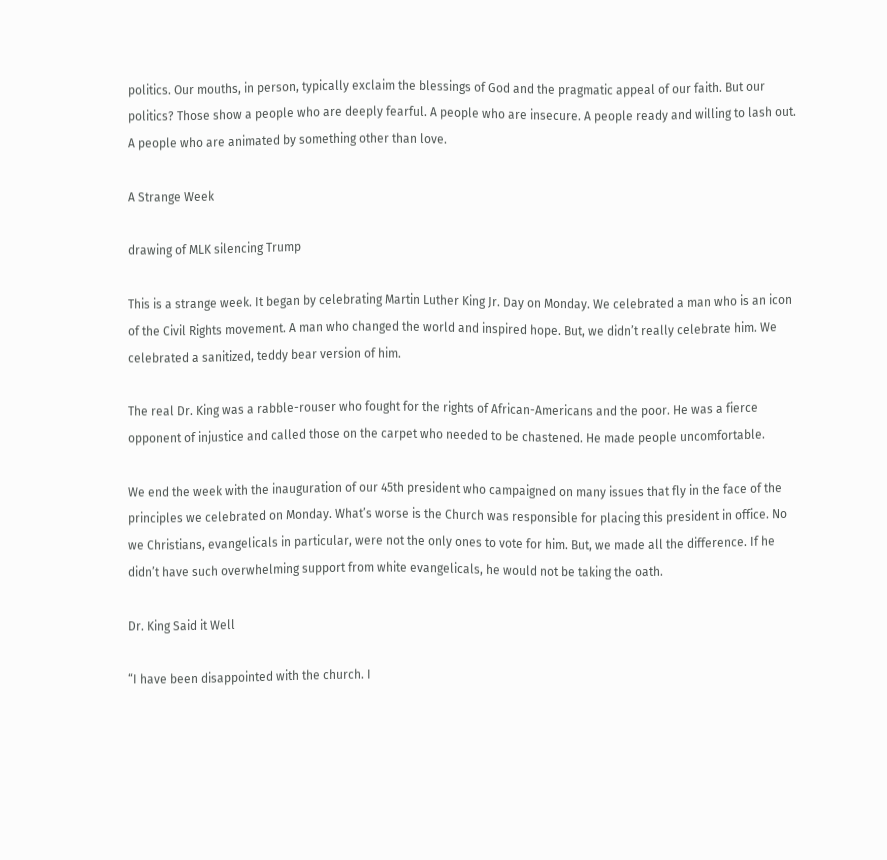politics. Our mouths, in person, typically exclaim the blessings of God and the pragmatic appeal of our faith. But our politics? Those show a people who are deeply fearful. A people who are insecure. A people ready and willing to lash out. A people who are animated by something other than love.

A Strange Week

drawing of MLK silencing Trump

This is a strange week. It began by celebrating Martin Luther King Jr. Day on Monday. We celebrated a man who is an icon of the Civil Rights movement. A man who changed the world and inspired hope. But, we didn’t really celebrate him. We celebrated a sanitized, teddy bear version of him.

The real Dr. King was a rabble-rouser who fought for the rights of African-Americans and the poor. He was a fierce opponent of injustice and called those on the carpet who needed to be chastened. He made people uncomfortable.

We end the week with the inauguration of our 45th president who campaigned on many issues that fly in the face of the principles we celebrated on Monday. What’s worse is the Church was responsible for placing this president in office. No we Christians, evangelicals in particular, were not the only ones to vote for him. But, we made all the difference. If he didn’t have such overwhelming support from white evangelicals, he would not be taking the oath.

Dr. King Said it Well

“I have been disappointed with the church. I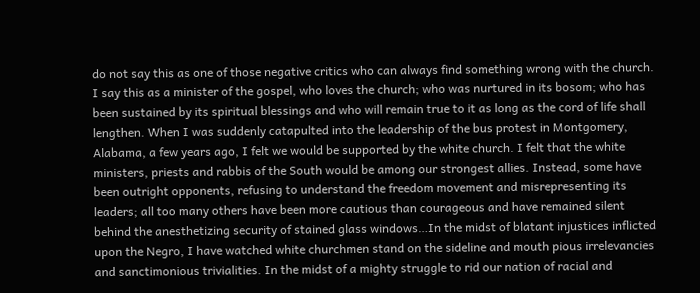do not say this as one of those negative critics who can always find something wrong with the church. I say this as a minister of the gospel, who loves the church; who was nurtured in its bosom; who has been sustained by its spiritual blessings and who will remain true to it as long as the cord of life shall lengthen. When I was suddenly catapulted into the leadership of the bus protest in Montgomery, Alabama, a few years ago, I felt we would be supported by the white church. I felt that the white ministers, priests and rabbis of the South would be among our strongest allies. Instead, some have been outright opponents, refusing to understand the freedom movement and misrepresenting its leaders; all too many others have been more cautious than courageous and have remained silent behind the anesthetizing security of stained glass windows…In the midst of blatant injustices inflicted upon the Negro, I have watched white churchmen stand on the sideline and mouth pious irrelevancies and sanctimonious trivialities. In the midst of a mighty struggle to rid our nation of racial and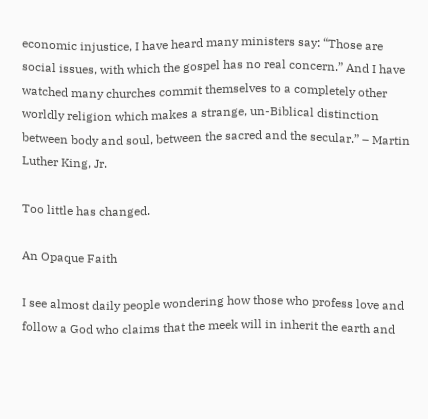economic injustice, I have heard many ministers say: “Those are social issues, with which the gospel has no real concern.” And I have watched many churches commit themselves to a completely other worldly religion which makes a strange, un-Biblical distinction between body and soul, between the sacred and the secular.” – Martin Luther King, Jr.

Too little has changed.

An Opaque Faith

I see almost daily people wondering how those who profess love and follow a God who claims that the meek will in inherit the earth and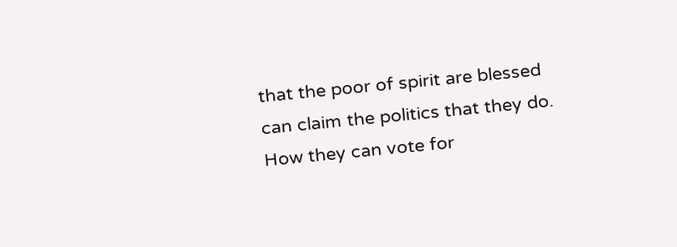that the poor of spirit are blessed can claim the politics that they do. How they can vote for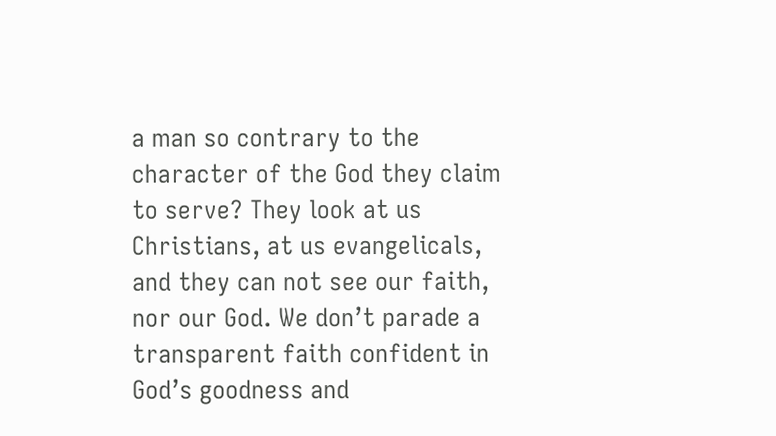a man so contrary to the character of the God they claim to serve? They look at us Christians, at us evangelicals, and they can not see our faith, nor our God. We don’t parade a transparent faith confident in God’s goodness and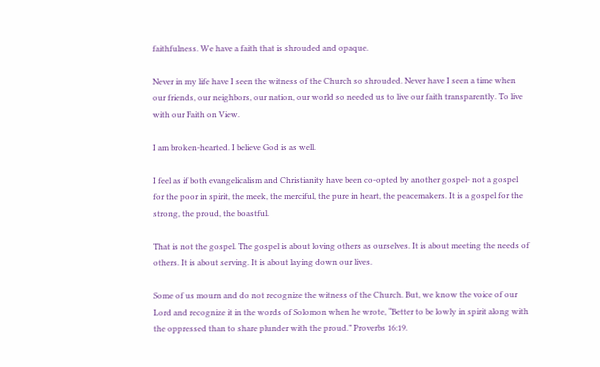faithfulness. We have a faith that is shrouded and opaque.

Never in my life have I seen the witness of the Church so shrouded. Never have I seen a time when our friends, our neighbors, our nation, our world so needed us to live our faith transparently. To live with our Faith on View.

I am broken-hearted. I believe God is as well.

I feel as if both evangelicalism and Christianity have been co-opted by another gospel- not a gospel for the poor in spirit, the meek, the merciful, the pure in heart, the peacemakers. It is a gospel for the strong, the proud, the boastful.

That is not the gospel. The gospel is about loving others as ourselves. It is about meeting the needs of others. It is about serving. It is about laying down our lives.

Some of us mourn and do not recognize the witness of the Church. But, we know the voice of our Lord and recognize it in the words of Solomon when he wrote, “Better to be lowly in spirit along with the oppressed than to share plunder with the proud.” Proverbs 16:19.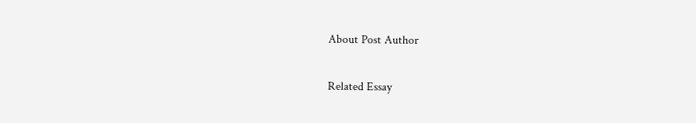About Post Author

Related Essay